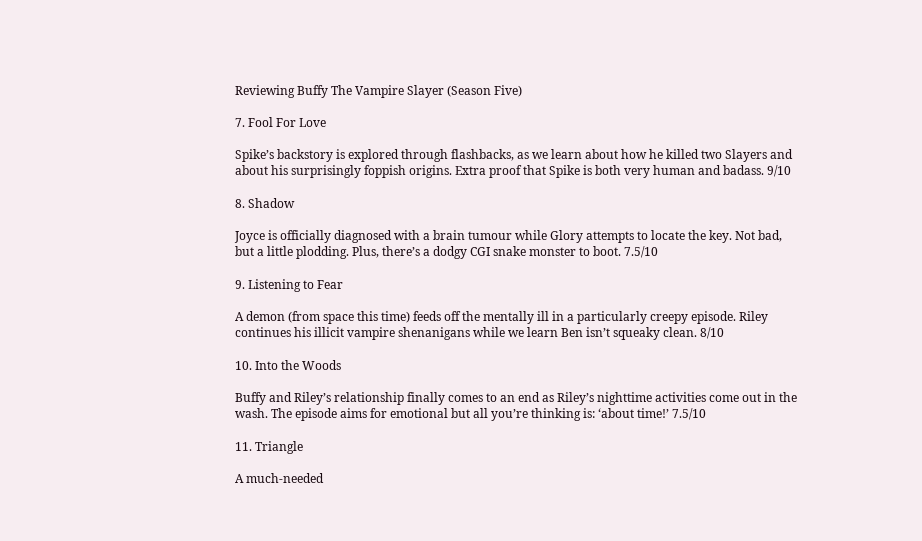Reviewing Buffy The Vampire Slayer (Season Five)

7. Fool For Love

Spike’s backstory is explored through flashbacks, as we learn about how he killed two Slayers and about his surprisingly foppish origins. Extra proof that Spike is both very human and badass. 9/10

8. Shadow

Joyce is officially diagnosed with a brain tumour while Glory attempts to locate the key. Not bad, but a little plodding. Plus, there’s a dodgy CGI snake monster to boot. 7.5/10

9. Listening to Fear

A demon (from space this time) feeds off the mentally ill in a particularly creepy episode. Riley continues his illicit vampire shenanigans while we learn Ben isn’t squeaky clean. 8/10

10. Into the Woods

Buffy and Riley’s relationship finally comes to an end as Riley’s nighttime activities come out in the wash. The episode aims for emotional but all you’re thinking is: ‘about time!’ 7.5/10

11. Triangle

A much-needed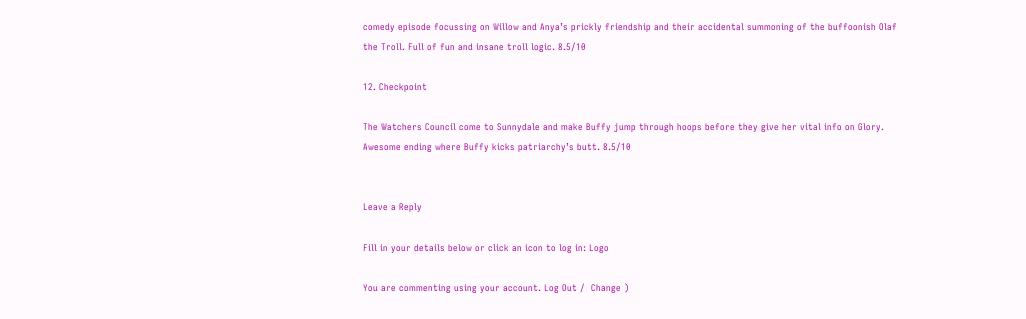comedy episode focussing on Willow and Anya’s prickly friendship and their accidental summoning of the buffoonish Olaf the Troll. Full of fun and insane troll logic. 8.5/10

12. Checkpoint

The Watchers Council come to Sunnydale and make Buffy jump through hoops before they give her vital info on Glory. Awesome ending where Buffy kicks patriarchy’s butt. 8.5/10


Leave a Reply

Fill in your details below or click an icon to log in: Logo

You are commenting using your account. Log Out /  Change )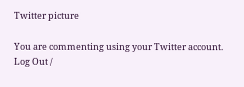Twitter picture

You are commenting using your Twitter account. Log Out /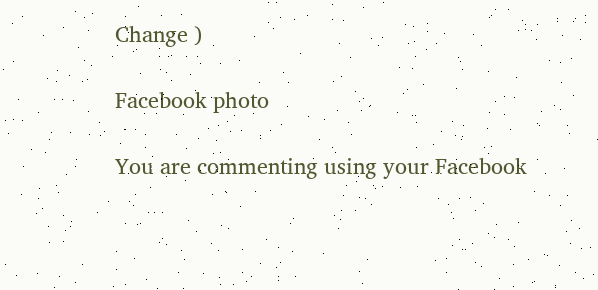Change )

Facebook photo

You are commenting using your Facebook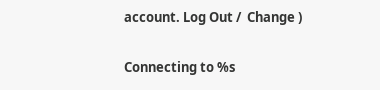account. Log Out /  Change )

Connecting to %s